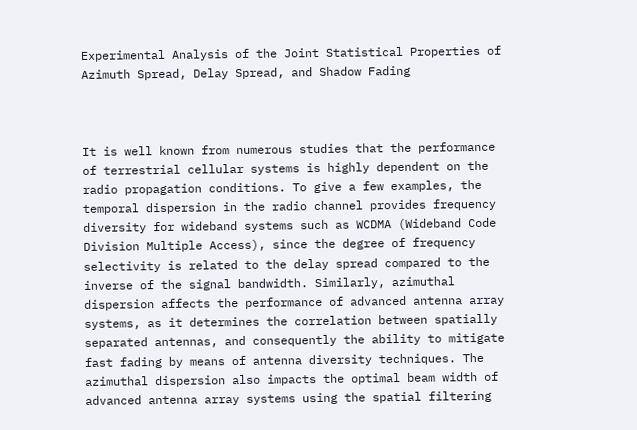Experimental Analysis of the Joint Statistical Properties of Azimuth Spread, Delay Spread, and Shadow Fading



It is well known from numerous studies that the performance of terrestrial cellular systems is highly dependent on the radio propagation conditions. To give a few examples, the temporal dispersion in the radio channel provides frequency diversity for wideband systems such as WCDMA (Wideband Code Division Multiple Access), since the degree of frequency selectivity is related to the delay spread compared to the inverse of the signal bandwidth. Similarly, azimuthal dispersion affects the performance of advanced antenna array systems, as it determines the correlation between spatially separated antennas, and consequently the ability to mitigate fast fading by means of antenna diversity techniques. The azimuthal dispersion also impacts the optimal beam width of advanced antenna array systems using the spatial filtering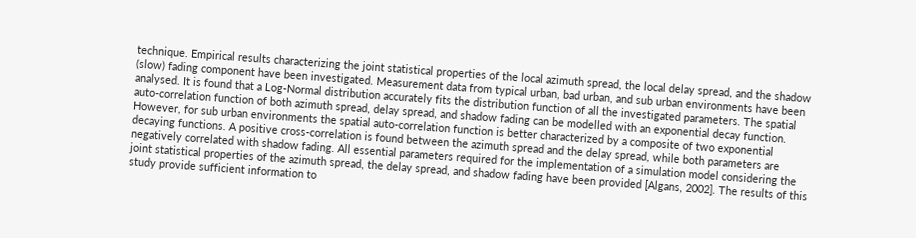technique. Empirical results characterizing the joint statistical properties of the local azimuth spread, the local delay spread, and the shadow (slow) fading component have been investigated. Measurement data from typical urban, bad urban, and sub urban environments have been analysed. It is found that a Log-Normal distribution accurately fits the distribution function of all the investigated parameters. The spatial auto-correlation function of both azimuth spread, delay spread, and shadow fading can be modelled with an exponential decay function. However, for sub urban environments the spatial auto-correlation function is better characterized by a composite of two exponential decaying functions. A positive cross-correlation is found between the azimuth spread and the delay spread, while both parameters are negatively correlated with shadow fading. All essential parameters required for the implementation of a simulation model considering the joint statistical properties of the azimuth spread, the delay spread, and shadow fading have been provided [Algans, 2002]. The results of this study provide sufficient information to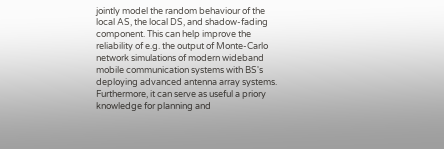jointly model the random behaviour of the local AS, the local DS, and shadow-fading component. This can help improve the reliability of e.g. the output of Monte-Carlo network simulations of modern wideband mobile communication systems with BS's deploying advanced antenna array systems. Furthermore, it can serve as useful a priory knowledge for planning and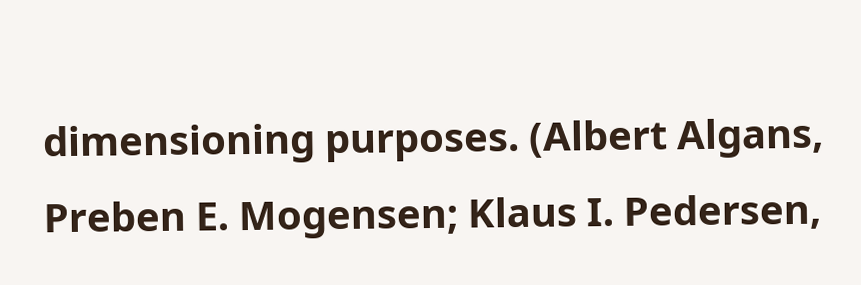dimensioning purposes. (Albert Algans, Preben E. Mogensen; Klaus I. Pedersen,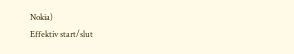Nokia)
Effektiv start/slut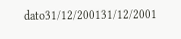dato31/12/200131/12/2001